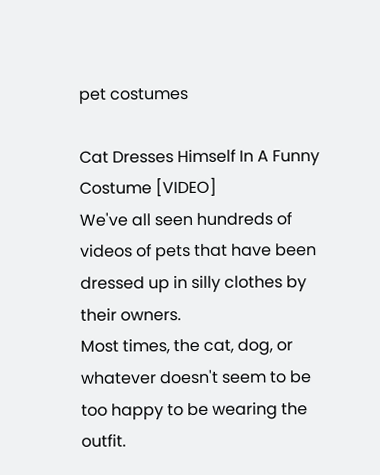pet costumes

Cat Dresses Himself In A Funny Costume [VIDEO]
We've all seen hundreds of videos of pets that have been dressed up in silly clothes by their owners.
Most times, the cat, dog, or whatever doesn't seem to be too happy to be wearing the outfit.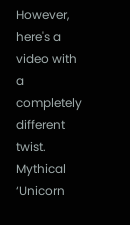However, here's a video with a completely different twist.
Mythical ‘Unicorn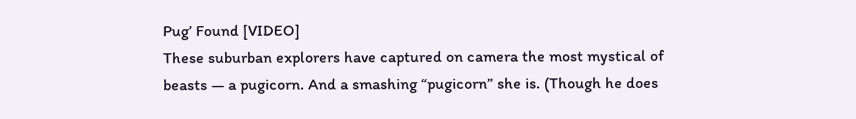Pug’ Found [VIDEO]
These suburban explorers have captured on camera the most mystical of beasts — a pugicorn. And a smashing “pugicorn” she is. (Though he does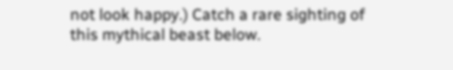not look happy.) Catch a rare sighting of this mythical beast below.